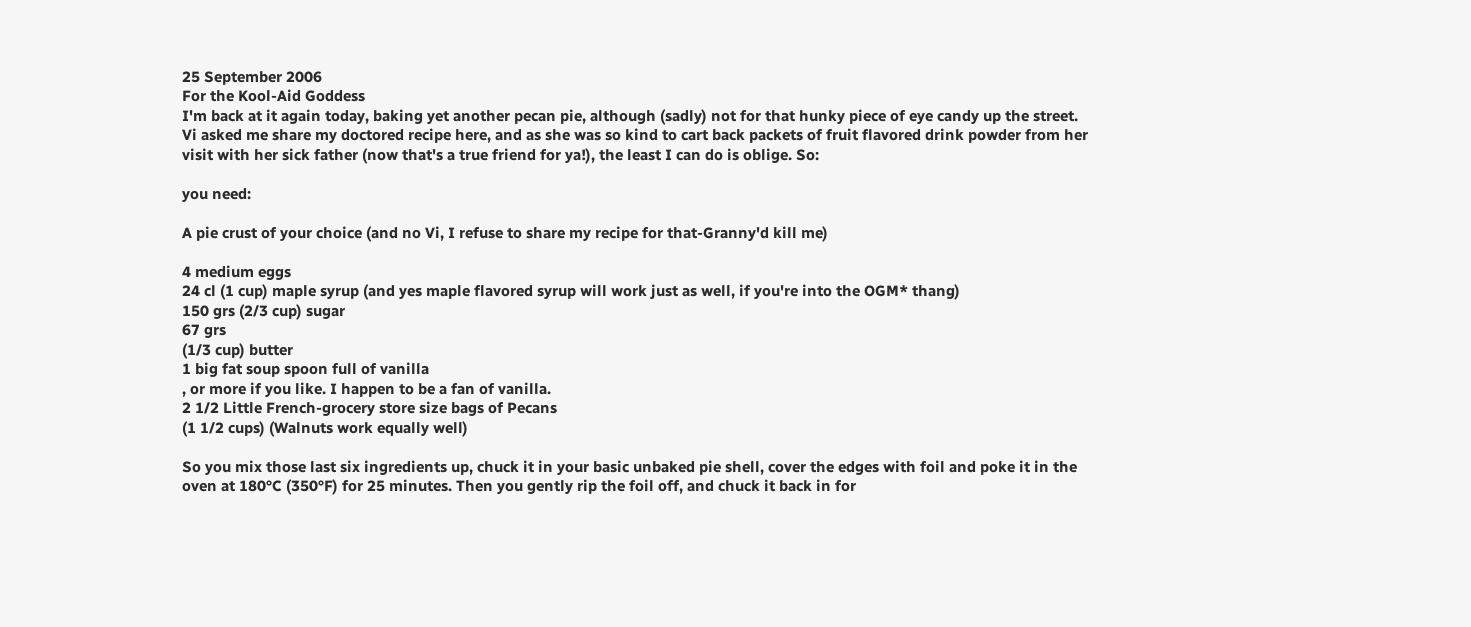25 September 2006
For the Kool-Aid Goddess
I'm back at it again today, baking yet another pecan pie, although (sadly) not for that hunky piece of eye candy up the street. Vi asked me share my doctored recipe here, and as she was so kind to cart back packets of fruit flavored drink powder from her visit with her sick father (now that's a true friend for ya!), the least I can do is oblige. So:

you need:

A pie crust of your choice (and no Vi, I refuse to share my recipe for that-Granny'd kill me)

4 medium eggs
24 cl (1 cup) maple syrup (and yes maple flavored syrup will work just as well, if you're into the OGM* thang)
150 grs (2/3 cup) sugar
67 grs
(1/3 cup) butter
1 big fat soup spoon full of vanilla
, or more if you like. I happen to be a fan of vanilla.
2 1/2 Little French-grocery store size bags of Pecans
(1 1/2 cups) (Walnuts work equally well)

So you mix those last six ingredients up, chuck it in your basic unbaked pie shell, cover the edges with foil and poke it in the oven at 180°C (350°F) for 25 minutes. Then you gently rip the foil off, and chuck it back in for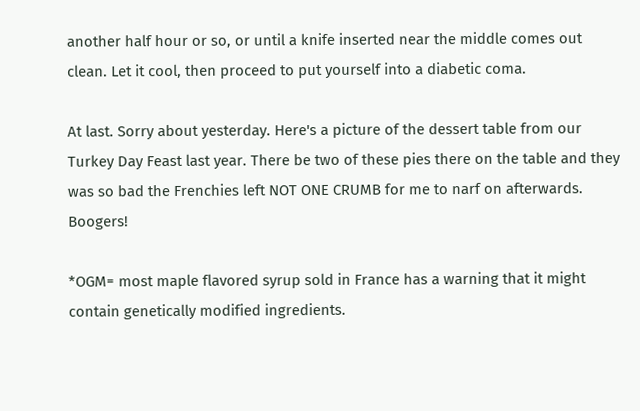another half hour or so, or until a knife inserted near the middle comes out clean. Let it cool, then proceed to put yourself into a diabetic coma.

At last. Sorry about yesterday. Here's a picture of the dessert table from our Turkey Day Feast last year. There be two of these pies there on the table and they was so bad the Frenchies left NOT ONE CRUMB for me to narf on afterwards. Boogers!

*OGM= most maple flavored syrup sold in France has a warning that it might contain genetically modified ingredients.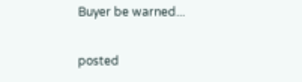Buyer be warned...

posted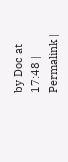by Doc at 17:48 | Permalink |